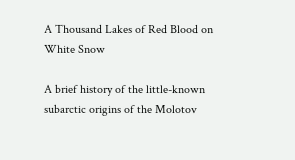A Thousand Lakes of Red Blood on White Snow

A brief history of the little-known subarctic origins of the Molotov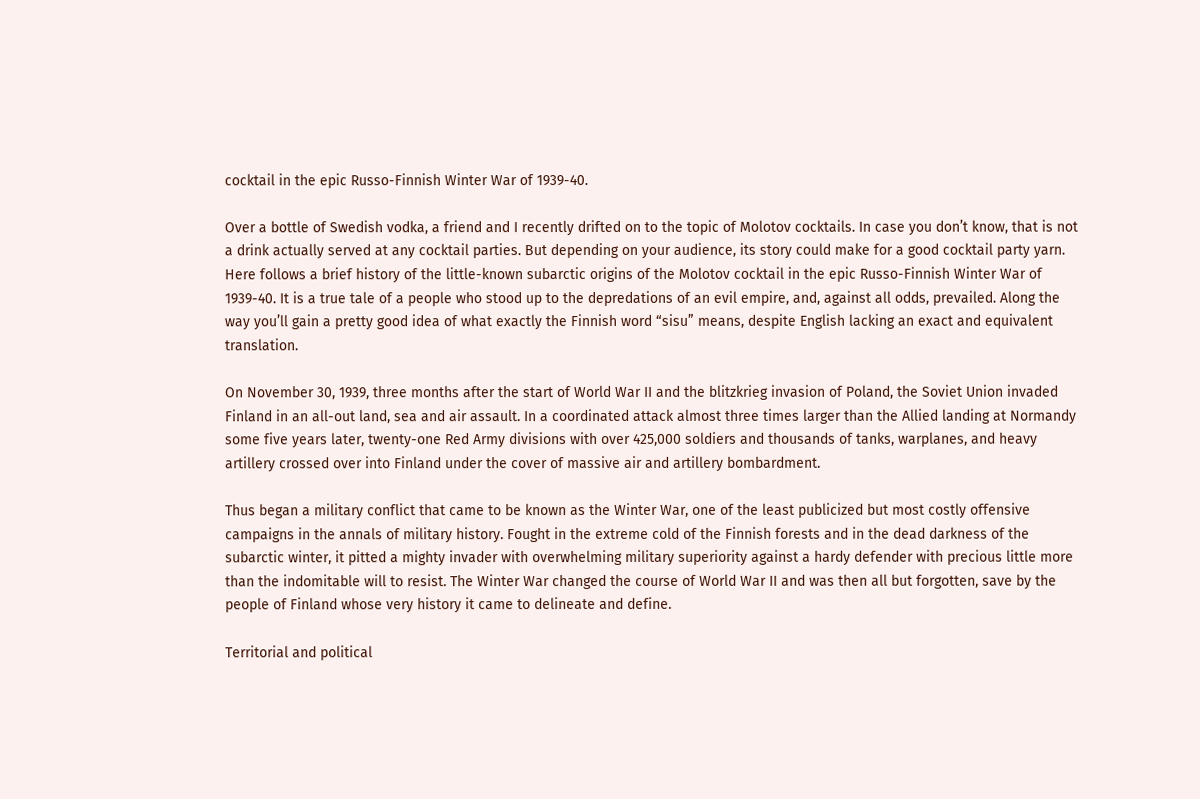cocktail in the epic Russo-Finnish Winter War of 1939-40.

Over a bottle of Swedish vodka, a friend and I recently drifted on to the topic of Molotov cocktails. In case you don’t know, that is not a drink actually served at any cocktail parties. But depending on your audience, its story could make for a good cocktail party yarn. Here follows a brief history of the little-known subarctic origins of the Molotov cocktail in the epic Russo-Finnish Winter War of 1939-40. It is a true tale of a people who stood up to the depredations of an evil empire, and, against all odds, prevailed. Along the way you’ll gain a pretty good idea of what exactly the Finnish word “sisu” means, despite English lacking an exact and equivalent translation.

On November 30, 1939, three months after the start of World War II and the blitzkrieg invasion of Poland, the Soviet Union invaded Finland in an all-out land, sea and air assault. In a coordinated attack almost three times larger than the Allied landing at Normandy some five years later, twenty-one Red Army divisions with over 425,000 soldiers and thousands of tanks, warplanes, and heavy artillery crossed over into Finland under the cover of massive air and artillery bombardment.

Thus began a military conflict that came to be known as the Winter War, one of the least publicized but most costly offensive campaigns in the annals of military history. Fought in the extreme cold of the Finnish forests and in the dead darkness of the subarctic winter, it pitted a mighty invader with overwhelming military superiority against a hardy defender with precious little more than the indomitable will to resist. The Winter War changed the course of World War II and was then all but forgotten, save by the people of Finland whose very history it came to delineate and define.

Territorial and political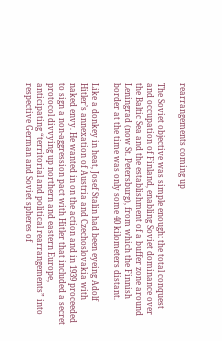rearrangements coming up

The Soviet objective was simple enough: the total conquest and occupation of Finland, enabling Soviet dominance over the Baltic Sea and the establishment of a buffer zone around Leningrad (now St. Petersburg), from which the Finnish border at the time was only some 40 kilometers distant.

Like a donkey in heat, Josef Stalin had been eyeing Adolf Hitler’s annexation of Austria and Czechoslovakia with naked envy. He wanted in on the action and in 1939 proceeded to sign a non-aggression pact with Hitler that included a secret protocol divvying up northern and eastern Europe, anticipating “territorial and political rearrangements” into respective German and Soviet spheres of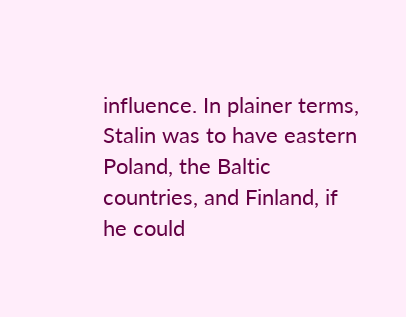influence. In plainer terms, Stalin was to have eastern Poland, the Baltic countries, and Finland, if he could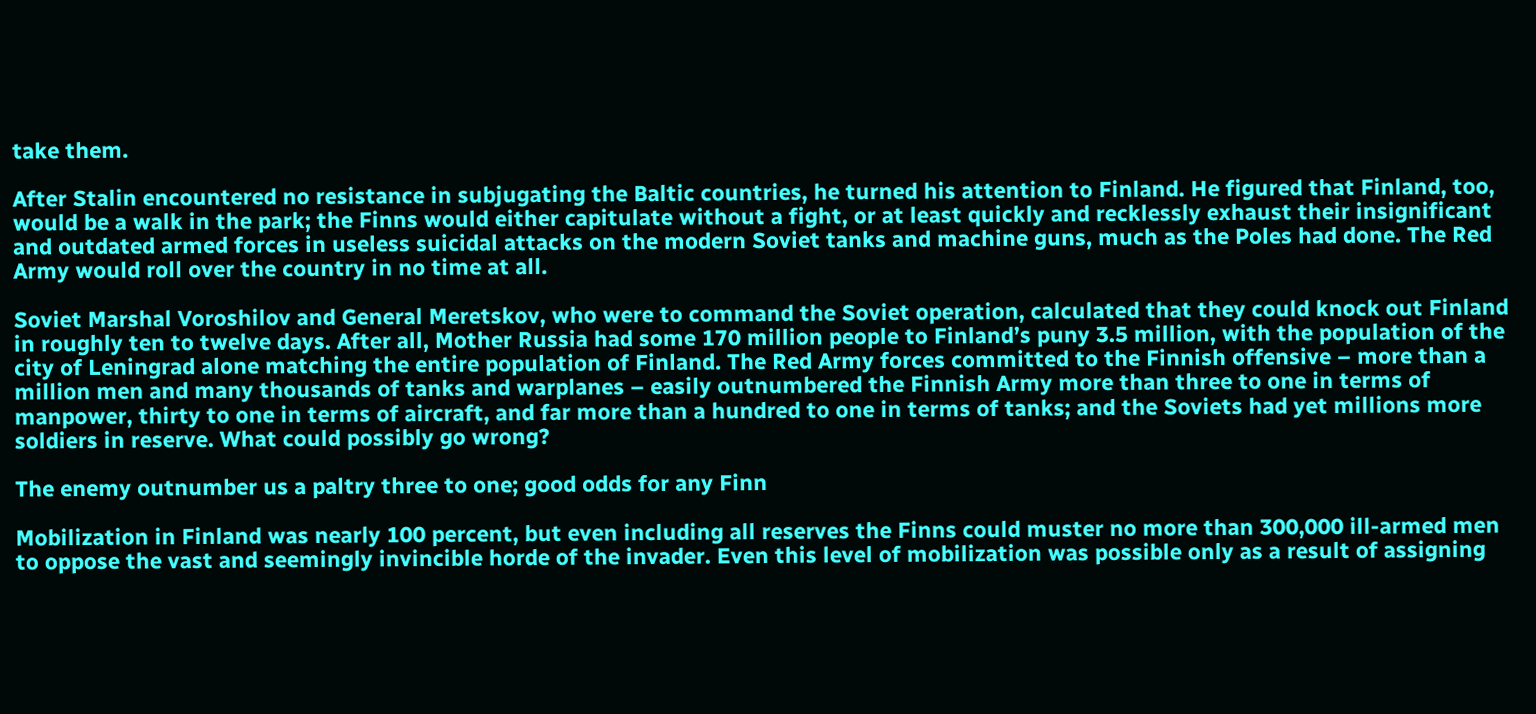take them.

After Stalin encountered no resistance in subjugating the Baltic countries, he turned his attention to Finland. He figured that Finland, too, would be a walk in the park; the Finns would either capitulate without a fight, or at least quickly and recklessly exhaust their insignificant and outdated armed forces in useless suicidal attacks on the modern Soviet tanks and machine guns, much as the Poles had done. The Red Army would roll over the country in no time at all.

Soviet Marshal Voroshilov and General Meretskov, who were to command the Soviet operation, calculated that they could knock out Finland in roughly ten to twelve days. After all, Mother Russia had some 170 million people to Finland’s puny 3.5 million, with the population of the city of Leningrad alone matching the entire population of Finland. The Red Army forces committed to the Finnish offensive – more than a million men and many thousands of tanks and warplanes – easily outnumbered the Finnish Army more than three to one in terms of manpower, thirty to one in terms of aircraft, and far more than a hundred to one in terms of tanks; and the Soviets had yet millions more soldiers in reserve. What could possibly go wrong?

The enemy outnumber us a paltry three to one; good odds for any Finn

Mobilization in Finland was nearly 100 percent, but even including all reserves the Finns could muster no more than 300,000 ill-armed men to oppose the vast and seemingly invincible horde of the invader. Even this level of mobilization was possible only as a result of assigning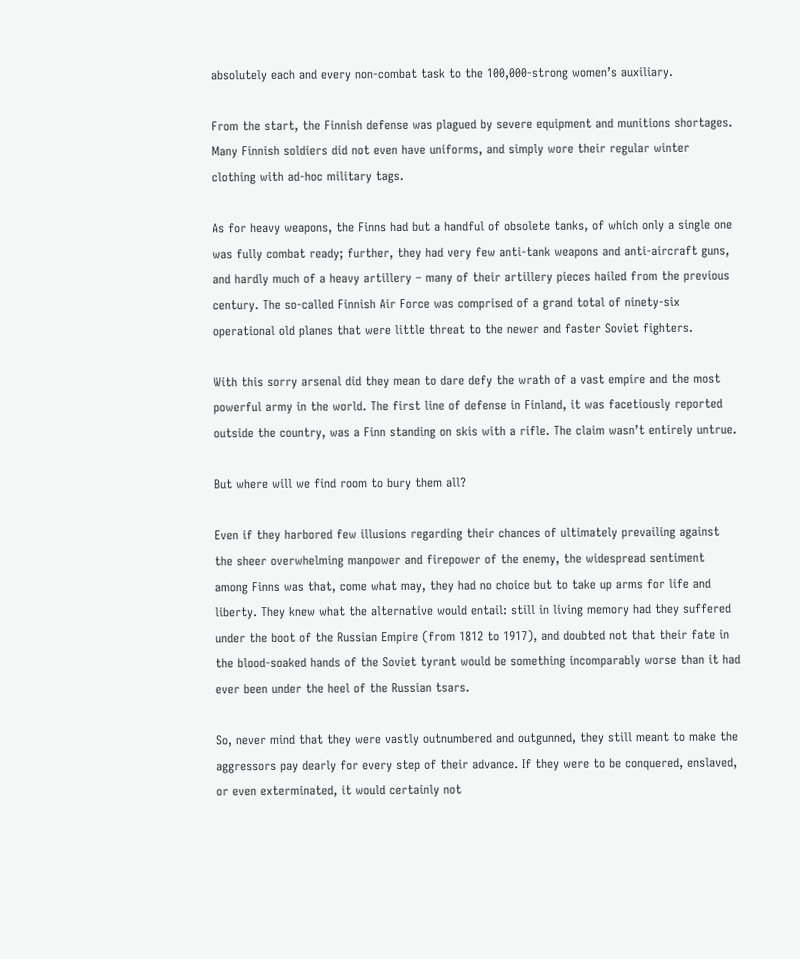absolutely each and every non-combat task to the 100,000-strong women’s auxiliary.

From the start, the Finnish defense was plagued by severe equipment and munitions shortages. Many Finnish soldiers did not even have uniforms, and simply wore their regular winter clothing with ad-hoc military tags.

As for heavy weapons, the Finns had but a handful of obsolete tanks, of which only a single one was fully combat ready; further, they had very few anti-tank weapons and anti-aircraft guns, and hardly much of a heavy artillery – many of their artillery pieces hailed from the previous century. The so-called Finnish Air Force was comprised of a grand total of ninety-six operational old planes that were little threat to the newer and faster Soviet fighters.

With this sorry arsenal did they mean to dare defy the wrath of a vast empire and the most powerful army in the world. The first line of defense in Finland, it was facetiously reported outside the country, was a Finn standing on skis with a rifle. The claim wasn’t entirely untrue.

But where will we find room to bury them all?

Even if they harbored few illusions regarding their chances of ultimately prevailing against the sheer overwhelming manpower and firepower of the enemy, the widespread sentiment among Finns was that, come what may, they had no choice but to take up arms for life and liberty. They knew what the alternative would entail: still in living memory had they suffered under the boot of the Russian Empire (from 1812 to 1917), and doubted not that their fate in the blood-soaked hands of the Soviet tyrant would be something incomparably worse than it had ever been under the heel of the Russian tsars.

So, never mind that they were vastly outnumbered and outgunned, they still meant to make the aggressors pay dearly for every step of their advance. If they were to be conquered, enslaved, or even exterminated, it would certainly not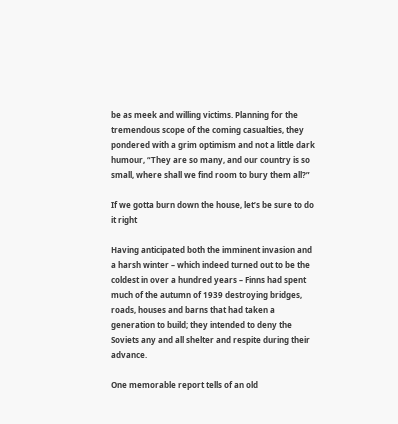be as meek and willing victims. Planning for the tremendous scope of the coming casualties, they pondered with a grim optimism and not a little dark humour, “They are so many, and our country is so small, where shall we find room to bury them all?”

If we gotta burn down the house, let’s be sure to do it right

Having anticipated both the imminent invasion and a harsh winter – which indeed turned out to be the coldest in over a hundred years – Finns had spent much of the autumn of 1939 destroying bridges, roads, houses and barns that had taken a generation to build; they intended to deny the Soviets any and all shelter and respite during their advance.

One memorable report tells of an old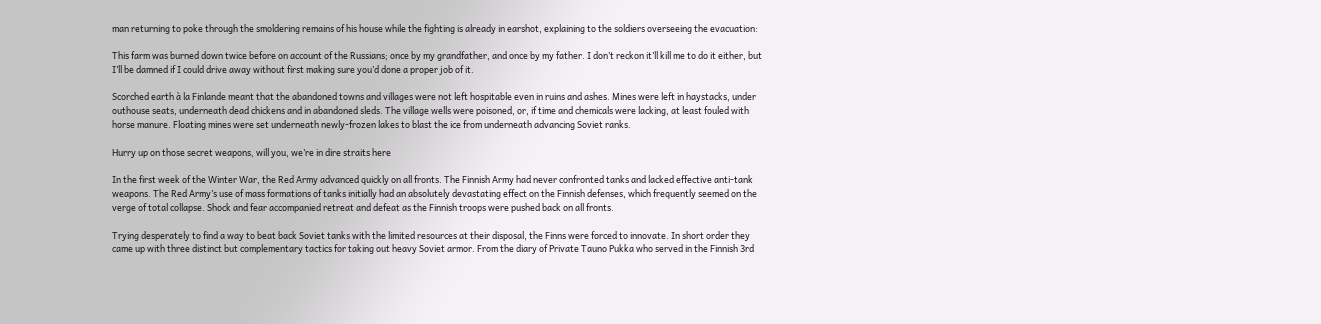man returning to poke through the smoldering remains of his house while the fighting is already in earshot, explaining to the soldiers overseeing the evacuation:

This farm was burned down twice before on account of the Russians; once by my grandfather, and once by my father. I don’t reckon it’ll kill me to do it either, but I’ll be damned if I could drive away without first making sure you’d done a proper job of it.

Scorched earth à la Finlande meant that the abandoned towns and villages were not left hospitable even in ruins and ashes. Mines were left in haystacks, under outhouse seats, underneath dead chickens and in abandoned sleds. The village wells were poisoned, or, if time and chemicals were lacking, at least fouled with horse manure. Floating mines were set underneath newly-frozen lakes to blast the ice from underneath advancing Soviet ranks.

Hurry up on those secret weapons, will you, we’re in dire straits here

In the first week of the Winter War, the Red Army advanced quickly on all fronts. The Finnish Army had never confronted tanks and lacked effective anti-tank weapons. The Red Army’s use of mass formations of tanks initially had an absolutely devastating effect on the Finnish defenses, which frequently seemed on the verge of total collapse. Shock and fear accompanied retreat and defeat as the Finnish troops were pushed back on all fronts.

Trying desperately to find a way to beat back Soviet tanks with the limited resources at their disposal, the Finns were forced to innovate. In short order they came up with three distinct but complementary tactics for taking out heavy Soviet armor. From the diary of Private Tauno Pukka who served in the Finnish 3rd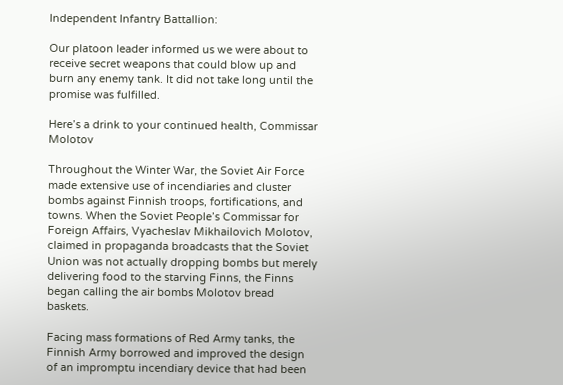Independent Infantry Battallion:

Our platoon leader informed us we were about to receive secret weapons that could blow up and burn any enemy tank. It did not take long until the promise was fulfilled.

Here’s a drink to your continued health, Commissar Molotov

Throughout the Winter War, the Soviet Air Force made extensive use of incendiaries and cluster bombs against Finnish troops, fortifications, and towns. When the Soviet People’s Commissar for Foreign Affairs, Vyacheslav Mikhailovich Molotov, claimed in propaganda broadcasts that the Soviet Union was not actually dropping bombs but merely delivering food to the starving Finns, the Finns began calling the air bombs Molotov bread baskets.

Facing mass formations of Red Army tanks, the Finnish Army borrowed and improved the design of an impromptu incendiary device that had been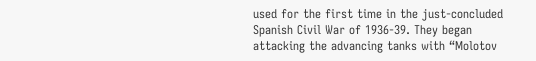used for the first time in the just-concluded Spanish Civil War of 1936-39. They began attacking the advancing tanks with “Molotov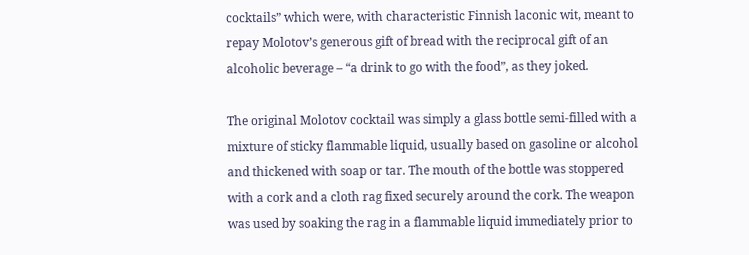cocktails” which were, with characteristic Finnish laconic wit, meant to repay Molotov’s generous gift of bread with the reciprocal gift of an alcoholic beverage – “a drink to go with the food”, as they joked.

The original Molotov cocktail was simply a glass bottle semi-filled with a mixture of sticky flammable liquid, usually based on gasoline or alcohol and thickened with soap or tar. The mouth of the bottle was stoppered with a cork and a cloth rag fixed securely around the cork. The weapon was used by soaking the rag in a flammable liquid immediately prior to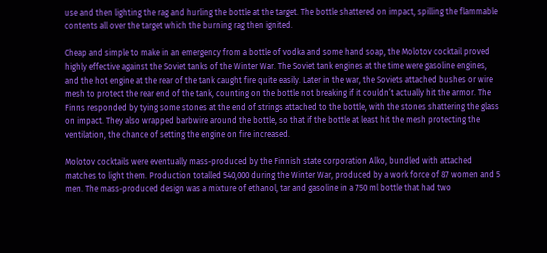use and then lighting the rag and hurling the bottle at the target. The bottle shattered on impact, spilling the flammable contents all over the target which the burning rag then ignited.

Cheap and simple to make in an emergency from a bottle of vodka and some hand soap, the Molotov cocktail proved highly effective against the Soviet tanks of the Winter War. The Soviet tank engines at the time were gasoline engines, and the hot engine at the rear of the tank caught fire quite easily. Later in the war, the Soviets attached bushes or wire mesh to protect the rear end of the tank, counting on the bottle not breaking if it couldn’t actually hit the armor. The Finns responded by tying some stones at the end of strings attached to the bottle, with the stones shattering the glass on impact. They also wrapped barbwire around the bottle, so that if the bottle at least hit the mesh protecting the ventilation, the chance of setting the engine on fire increased.

Molotov cocktails were eventually mass-produced by the Finnish state corporation Alko, bundled with attached matches to light them. Production totalled 540,000 during the Winter War, produced by a work force of 87 women and 5 men. The mass-produced design was a mixture of ethanol, tar and gasoline in a 750 ml bottle that had two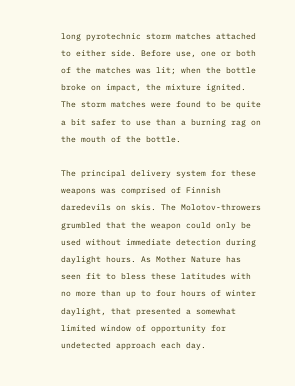long pyrotechnic storm matches attached to either side. Before use, one or both of the matches was lit; when the bottle broke on impact, the mixture ignited. The storm matches were found to be quite a bit safer to use than a burning rag on the mouth of the bottle.

The principal delivery system for these weapons was comprised of Finnish daredevils on skis. The Molotov-throwers grumbled that the weapon could only be used without immediate detection during daylight hours. As Mother Nature has seen fit to bless these latitudes with no more than up to four hours of winter daylight, that presented a somewhat limited window of opportunity for undetected approach each day.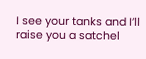I see your tanks and I’ll raise you a satchel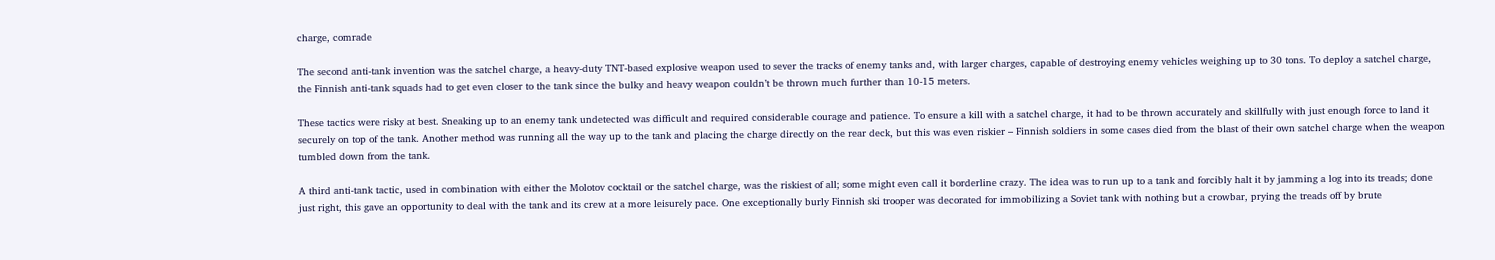charge, comrade

The second anti-tank invention was the satchel charge, a heavy-duty TNT-based explosive weapon used to sever the tracks of enemy tanks and, with larger charges, capable of destroying enemy vehicles weighing up to 30 tons. To deploy a satchel charge, the Finnish anti-tank squads had to get even closer to the tank since the bulky and heavy weapon couldn’t be thrown much further than 10-15 meters.

These tactics were risky at best. Sneaking up to an enemy tank undetected was difficult and required considerable courage and patience. To ensure a kill with a satchel charge, it had to be thrown accurately and skillfully with just enough force to land it securely on top of the tank. Another method was running all the way up to the tank and placing the charge directly on the rear deck, but this was even riskier – Finnish soldiers in some cases died from the blast of their own satchel charge when the weapon tumbled down from the tank.

A third anti-tank tactic, used in combination with either the Molotov cocktail or the satchel charge, was the riskiest of all; some might even call it borderline crazy. The idea was to run up to a tank and forcibly halt it by jamming a log into its treads; done just right, this gave an opportunity to deal with the tank and its crew at a more leisurely pace. One exceptionally burly Finnish ski trooper was decorated for immobilizing a Soviet tank with nothing but a crowbar, prying the treads off by brute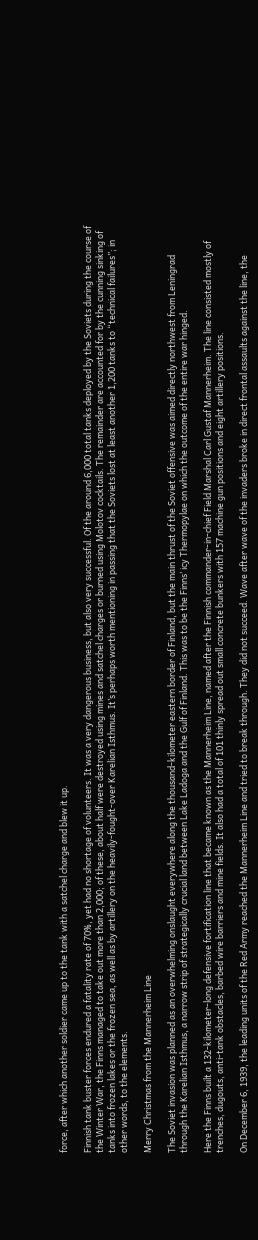force, after which another soldier came up to the tank with a satchel charge and blew it up.

Finnish tank buster forces endured a fatality rate of 70%, yet had no shortage of volunteers. It was a very dangerous business, but also very successful. Of the around 6,000 total tanks deployed by the Soviets during the course of the Winter War, the Finns managed to take out more than 2,000; of these, about half were destroyed using mines and satchel charges or burned using Molotov cocktails. The remainder are accounted for by the cunning sinking of tanks into frozen lakes or the frozen sea, as well as by artillery on the heavily-fought-over Karelian Isthmus. It’s perhaps worth mentioning in passing that the Soviets lost at least another 1,200 tanks to “technical failures”; in other words, to the elements.

Merry Christmas from the Mannerheim Line

The Soviet invasion was planned as an overwhelming onslaught everywhere along the thousand-kilometer eastern border of Finland, but the main thrust of the Soviet offensive was aimed directly northwest from Leningrad through the Karelian Isthmus, a narrow strip of strategically crucial land between Lake Ladoga and the Gulf of Finland. This was to be the Finns’ icy Thermopylae on which the outcome of the entire war hinged.

Here the Finns built a 132-kilometer-long defensive fortification line that became known as the Mannerheim Line, named after the Finnish commander-in-chief Field Marshal Carl Gustaf Mannerheim. The line consisted mostly of trenches, dugouts, anti-tank obstacles, barbed wire barriers and mine fields. It also had a total of 101 thinly spread out small concrete bunkers with 157 machine gun positions and eight artillery positions.

On December 6, 1939, the leading units of the Red Army reached the Mannerheim Line and tried to break through. They did not succeed. Wave after wave of the invaders broke in direct frontal assaults against the line, the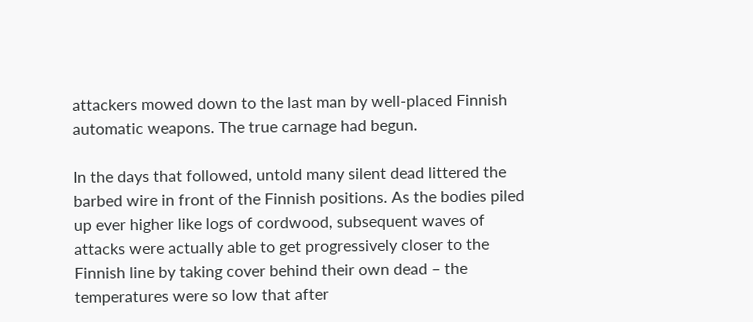attackers mowed down to the last man by well-placed Finnish automatic weapons. The true carnage had begun.

In the days that followed, untold many silent dead littered the barbed wire in front of the Finnish positions. As the bodies piled up ever higher like logs of cordwood, subsequent waves of attacks were actually able to get progressively closer to the Finnish line by taking cover behind their own dead – the temperatures were so low that after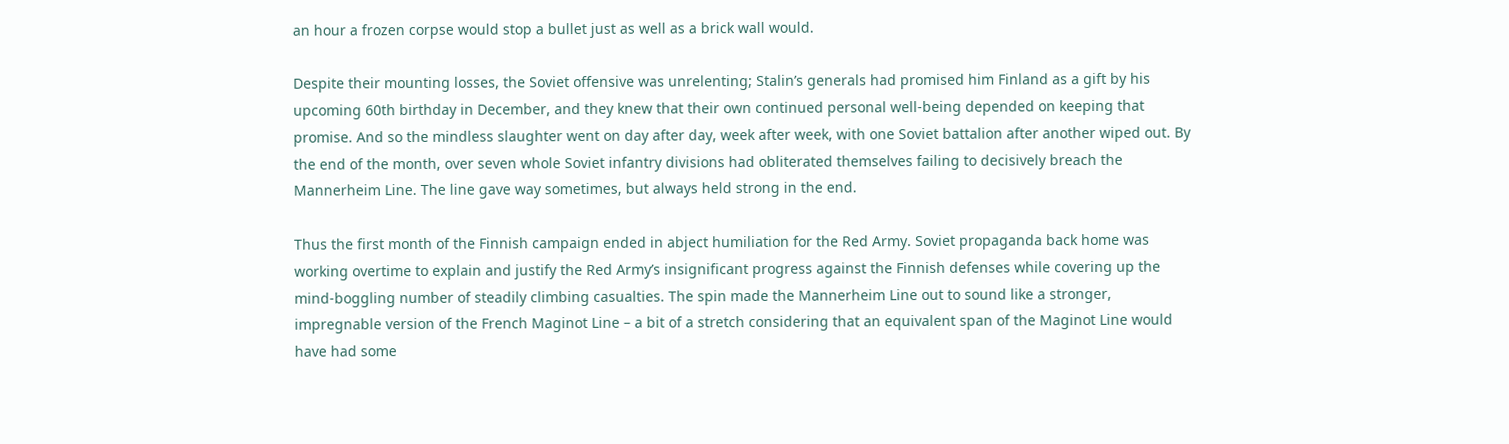an hour a frozen corpse would stop a bullet just as well as a brick wall would.

Despite their mounting losses, the Soviet offensive was unrelenting; Stalin’s generals had promised him Finland as a gift by his upcoming 60th birthday in December, and they knew that their own continued personal well-being depended on keeping that promise. And so the mindless slaughter went on day after day, week after week, with one Soviet battalion after another wiped out. By the end of the month, over seven whole Soviet infantry divisions had obliterated themselves failing to decisively breach the Mannerheim Line. The line gave way sometimes, but always held strong in the end.

Thus the first month of the Finnish campaign ended in abject humiliation for the Red Army. Soviet propaganda back home was working overtime to explain and justify the Red Army’s insignificant progress against the Finnish defenses while covering up the mind-boggling number of steadily climbing casualties. The spin made the Mannerheim Line out to sound like a stronger, impregnable version of the French Maginot Line – a bit of a stretch considering that an equivalent span of the Maginot Line would have had some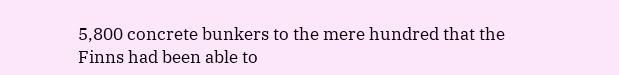5,800 concrete bunkers to the mere hundred that the Finns had been able to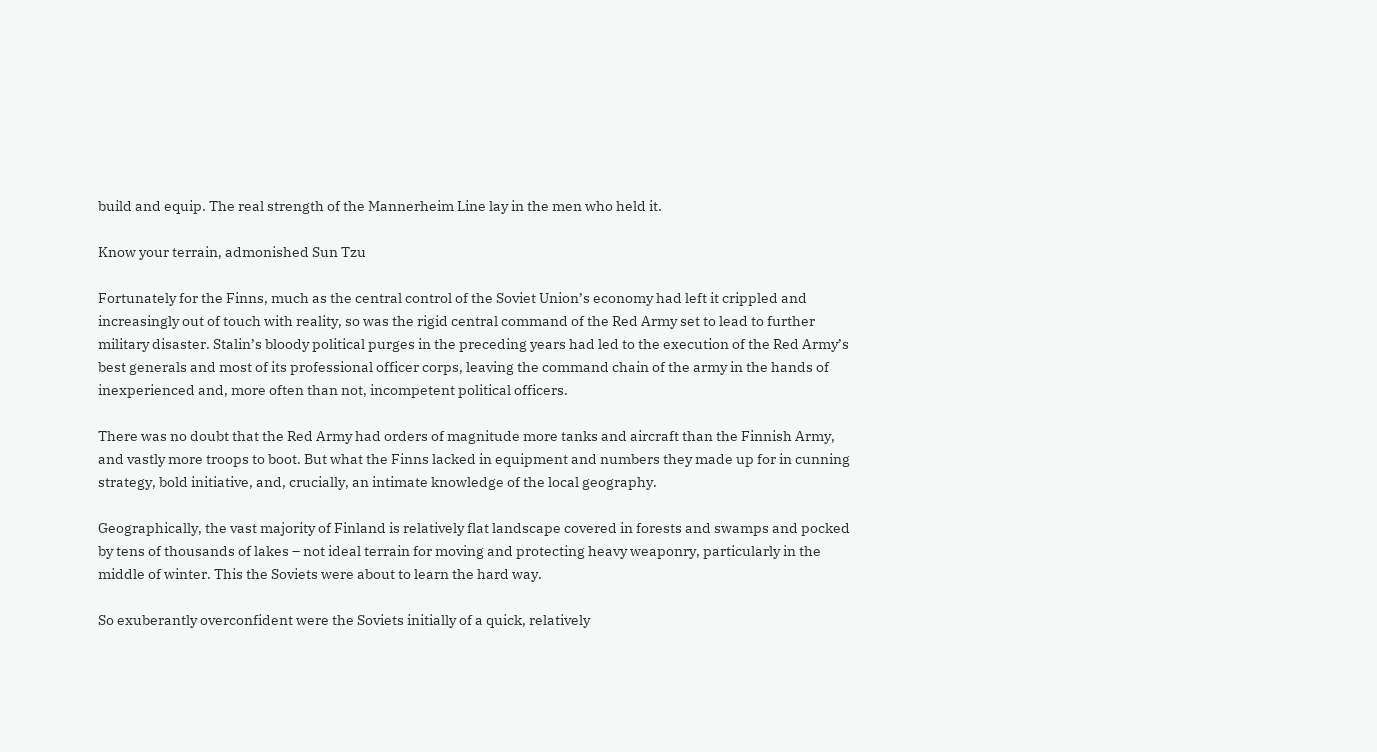build and equip. The real strength of the Mannerheim Line lay in the men who held it.

Know your terrain, admonished Sun Tzu

Fortunately for the Finns, much as the central control of the Soviet Union’s economy had left it crippled and increasingly out of touch with reality, so was the rigid central command of the Red Army set to lead to further military disaster. Stalin’s bloody political purges in the preceding years had led to the execution of the Red Army’s best generals and most of its professional officer corps, leaving the command chain of the army in the hands of inexperienced and, more often than not, incompetent political officers.

There was no doubt that the Red Army had orders of magnitude more tanks and aircraft than the Finnish Army, and vastly more troops to boot. But what the Finns lacked in equipment and numbers they made up for in cunning strategy, bold initiative, and, crucially, an intimate knowledge of the local geography.

Geographically, the vast majority of Finland is relatively flat landscape covered in forests and swamps and pocked by tens of thousands of lakes – not ideal terrain for moving and protecting heavy weaponry, particularly in the middle of winter. This the Soviets were about to learn the hard way.

So exuberantly overconfident were the Soviets initially of a quick, relatively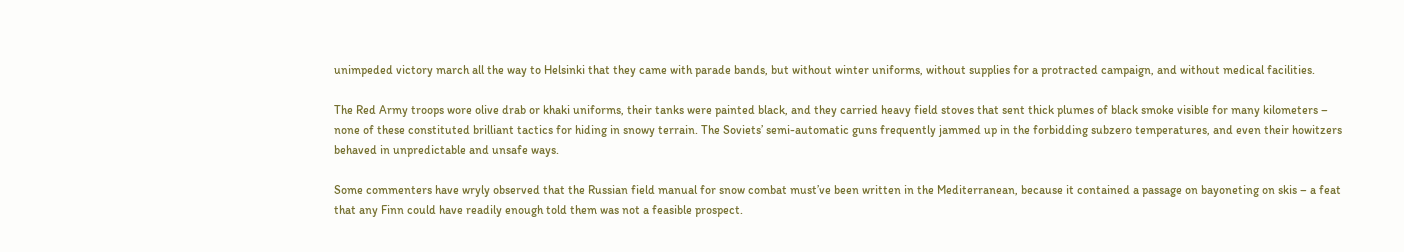unimpeded victory march all the way to Helsinki that they came with parade bands, but without winter uniforms, without supplies for a protracted campaign, and without medical facilities.

The Red Army troops wore olive drab or khaki uniforms, their tanks were painted black, and they carried heavy field stoves that sent thick plumes of black smoke visible for many kilometers – none of these constituted brilliant tactics for hiding in snowy terrain. The Soviets’ semi-automatic guns frequently jammed up in the forbidding subzero temperatures, and even their howitzers behaved in unpredictable and unsafe ways.

Some commenters have wryly observed that the Russian field manual for snow combat must’ve been written in the Mediterranean, because it contained a passage on bayoneting on skis – a feat that any Finn could have readily enough told them was not a feasible prospect.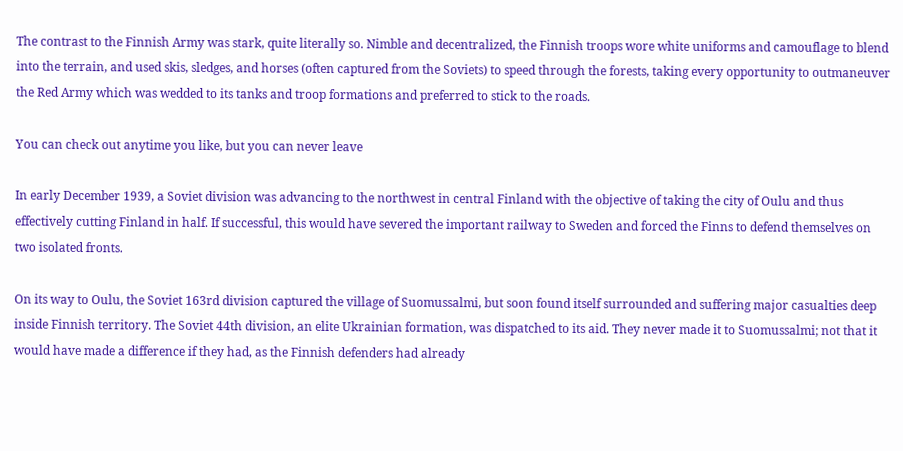The contrast to the Finnish Army was stark, quite literally so. Nimble and decentralized, the Finnish troops wore white uniforms and camouflage to blend into the terrain, and used skis, sledges, and horses (often captured from the Soviets) to speed through the forests, taking every opportunity to outmaneuver the Red Army which was wedded to its tanks and troop formations and preferred to stick to the roads.

You can check out anytime you like, but you can never leave

In early December 1939, a Soviet division was advancing to the northwest in central Finland with the objective of taking the city of Oulu and thus effectively cutting Finland in half. If successful, this would have severed the important railway to Sweden and forced the Finns to defend themselves on two isolated fronts.

On its way to Oulu, the Soviet 163rd division captured the village of Suomussalmi, but soon found itself surrounded and suffering major casualties deep inside Finnish territory. The Soviet 44th division, an elite Ukrainian formation, was dispatched to its aid. They never made it to Suomussalmi; not that it would have made a difference if they had, as the Finnish defenders had already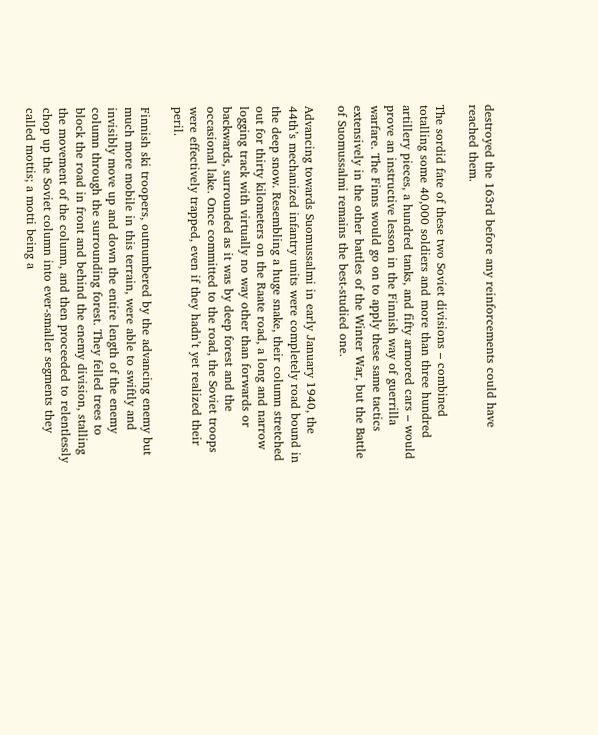destroyed the 163rd before any reinforcements could have reached them.

The sordid fate of these two Soviet divisions – combined totalling some 40,000 soldiers and more than three hundred artillery pieces, a hundred tanks, and fifty armored cars – would prove an instructive lesson in the Finnish way of guerrilla warfare. The Finns would go on to apply these same tactics extensively in the other battles of the Winter War, but the Battle of Suomussalmi remains the best-studied one.

Advancing towards Suomussalmi in early January 1940, the 44th’s mechanized infantry units were completely road bound in the deep snow. Resembling a huge snake, their column stretched out for thirty kilometers on the Raate road, a long and narrow logging track with virtually no way other than forwards or backwards, surrounded as it was by deep forest and the occasional lake. Once committed to the road, the Soviet troops were effectively trapped, even if they hadn’t yet realized their peril.

Finnish ski troopers, outnumbered by the advancing enemy but much more mobile in this terrain, were able to swiftly and invisibly move up and down the entire length of the enemy column through the surrounding forest. They felled trees to block the road in front and behind the enemy division, stalling the movement of the column, and then proceeded to relentlessly chop up the Soviet column into ever-smaller segments they called mottis; a motti being a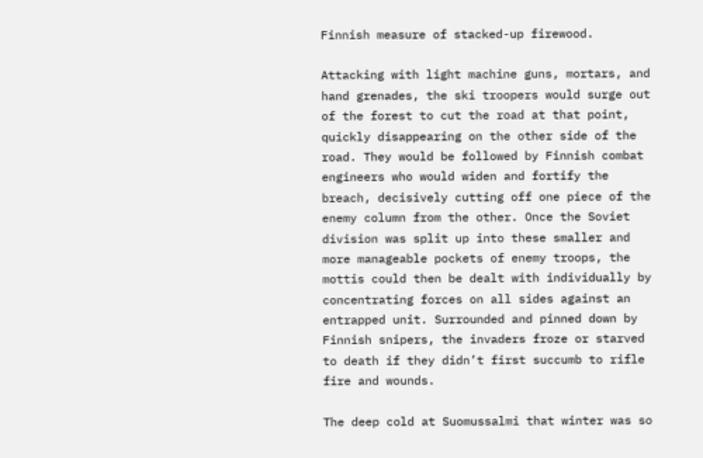Finnish measure of stacked-up firewood.

Attacking with light machine guns, mortars, and hand grenades, the ski troopers would surge out of the forest to cut the road at that point, quickly disappearing on the other side of the road. They would be followed by Finnish combat engineers who would widen and fortify the breach, decisively cutting off one piece of the enemy column from the other. Once the Soviet division was split up into these smaller and more manageable pockets of enemy troops, the mottis could then be dealt with individually by concentrating forces on all sides against an entrapped unit. Surrounded and pinned down by Finnish snipers, the invaders froze or starved to death if they didn’t first succumb to rifle fire and wounds.

The deep cold at Suomussalmi that winter was so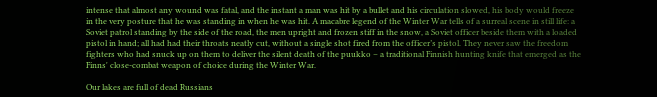intense that almost any wound was fatal, and the instant a man was hit by a bullet and his circulation slowed, his body would freeze in the very posture that he was standing in when he was hit. A macabre legend of the Winter War tells of a surreal scene in still life: a Soviet patrol standing by the side of the road, the men upright and frozen stiff in the snow, a Soviet officer beside them with a loaded pistol in hand; all had had their throats neatly cut, without a single shot fired from the officer’s pistol. They never saw the freedom fighters who had snuck up on them to deliver the silent death of the puukko – a traditional Finnish hunting knife that emerged as the Finns' close-combat weapon of choice during the Winter War.

Our lakes are full of dead Russians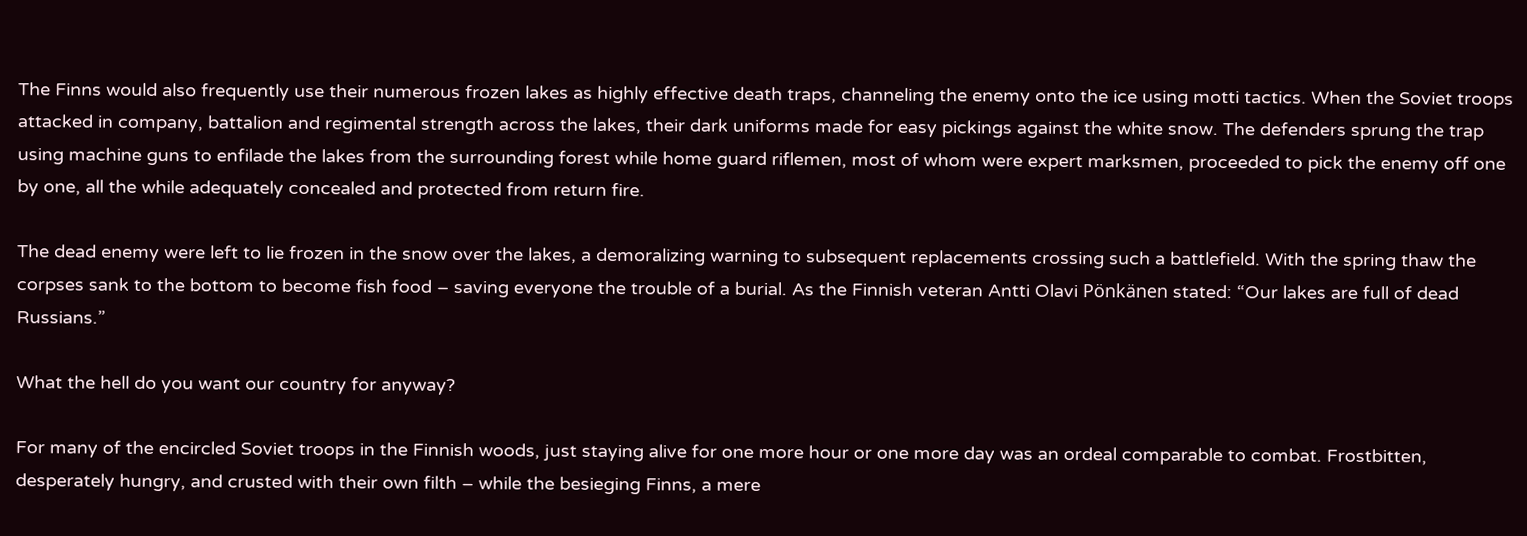The Finns would also frequently use their numerous frozen lakes as highly effective death traps, channeling the enemy onto the ice using motti tactics. When the Soviet troops attacked in company, battalion and regimental strength across the lakes, their dark uniforms made for easy pickings against the white snow. The defenders sprung the trap using machine guns to enfilade the lakes from the surrounding forest while home guard riflemen, most of whom were expert marksmen, proceeded to pick the enemy off one by one, all the while adequately concealed and protected from return fire.

The dead enemy were left to lie frozen in the snow over the lakes, a demoralizing warning to subsequent replacements crossing such a battlefield. With the spring thaw the corpses sank to the bottom to become fish food – saving everyone the trouble of a burial. As the Finnish veteran Antti Olavi Pönkänen stated: “Our lakes are full of dead Russians.”

What the hell do you want our country for anyway?

For many of the encircled Soviet troops in the Finnish woods, just staying alive for one more hour or one more day was an ordeal comparable to combat. Frostbitten, desperately hungry, and crusted with their own filth – while the besieging Finns, a mere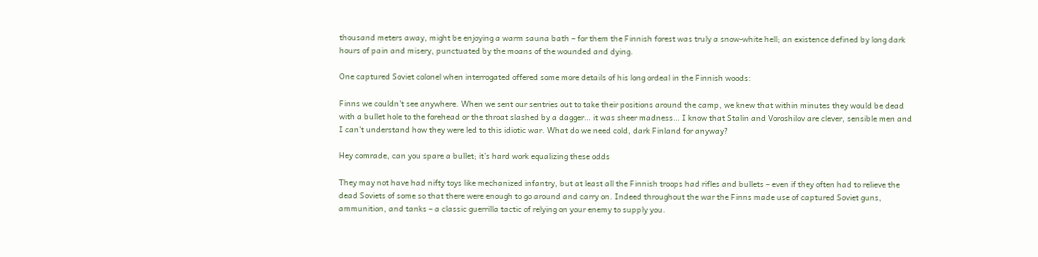thousand meters away, might be enjoying a warm sauna bath – for them the Finnish forest was truly a snow-white hell; an existence defined by long dark hours of pain and misery, punctuated by the moans of the wounded and dying.

One captured Soviet colonel when interrogated offered some more details of his long ordeal in the Finnish woods:

Finns we couldn’t see anywhere. When we sent our sentries out to take their positions around the camp, we knew that within minutes they would be dead with a bullet hole to the forehead or the throat slashed by a dagger… it was sheer madness… I know that Stalin and Voroshilov are clever, sensible men and I can’t understand how they were led to this idiotic war. What do we need cold, dark Finland for anyway?

Hey comrade, can you spare a bullet; it’s hard work equalizing these odds

They may not have had nifty toys like mechanized infantry, but at least all the Finnish troops had rifles and bullets – even if they often had to relieve the dead Soviets of some so that there were enough to go around and carry on. Indeed throughout the war the Finns made use of captured Soviet guns, ammunition, and tanks – a classic guerrilla tactic of relying on your enemy to supply you.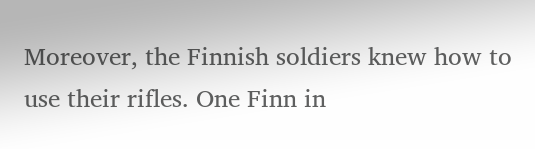Moreover, the Finnish soldiers knew how to use their rifles. One Finn in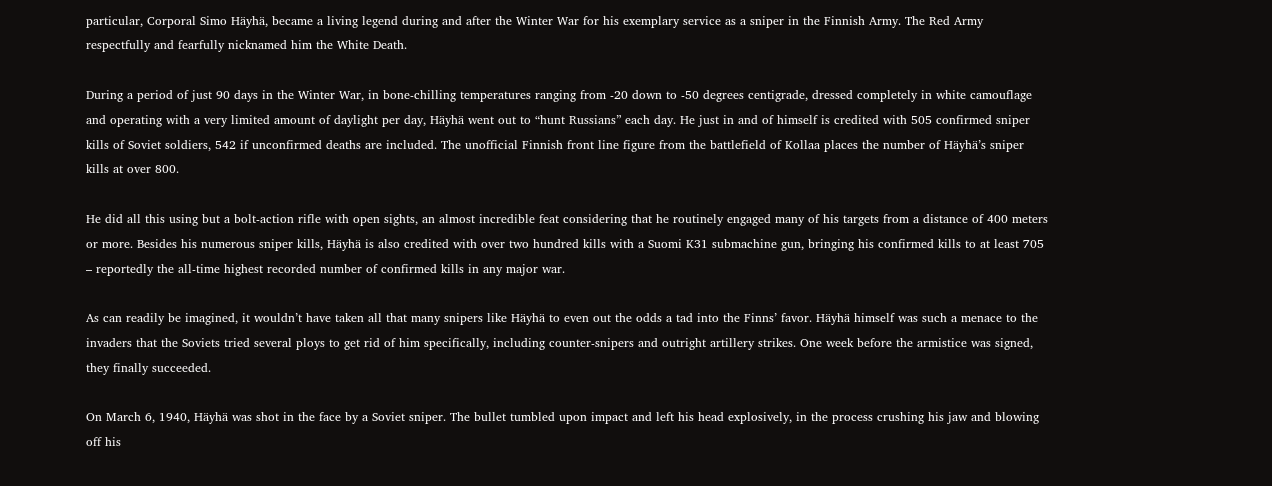particular, Corporal Simo Häyhä, became a living legend during and after the Winter War for his exemplary service as a sniper in the Finnish Army. The Red Army respectfully and fearfully nicknamed him the White Death.

During a period of just 90 days in the Winter War, in bone-chilling temperatures ranging from -20 down to -50 degrees centigrade, dressed completely in white camouflage and operating with a very limited amount of daylight per day, Häyhä went out to “hunt Russians” each day. He just in and of himself is credited with 505 confirmed sniper kills of Soviet soldiers, 542 if unconfirmed deaths are included. The unofficial Finnish front line figure from the battlefield of Kollaa places the number of Häyhä’s sniper kills at over 800.

He did all this using but a bolt-action rifle with open sights, an almost incredible feat considering that he routinely engaged many of his targets from a distance of 400 meters or more. Besides his numerous sniper kills, Häyhä is also credited with over two hundred kills with a Suomi K31 submachine gun, bringing his confirmed kills to at least 705 – reportedly the all-time highest recorded number of confirmed kills in any major war.

As can readily be imagined, it wouldn’t have taken all that many snipers like Häyhä to even out the odds a tad into the Finns’ favor. Häyhä himself was such a menace to the invaders that the Soviets tried several ploys to get rid of him specifically, including counter-snipers and outright artillery strikes. One week before the armistice was signed, they finally succeeded.

On March 6, 1940, Häyhä was shot in the face by a Soviet sniper. The bullet tumbled upon impact and left his head explosively, in the process crushing his jaw and blowing off his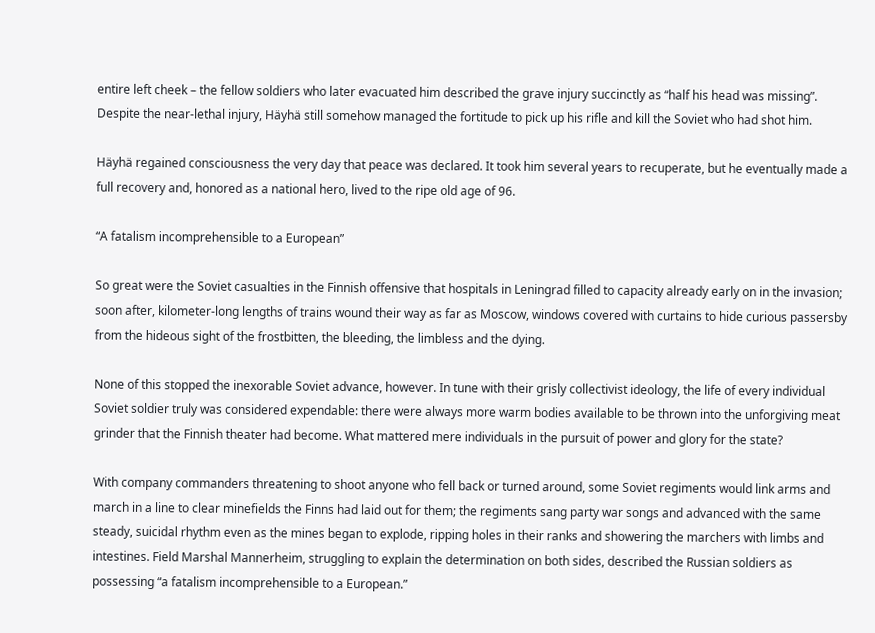entire left cheek – the fellow soldiers who later evacuated him described the grave injury succinctly as “half his head was missing”. Despite the near-lethal injury, Häyhä still somehow managed the fortitude to pick up his rifle and kill the Soviet who had shot him.

Häyhä regained consciousness the very day that peace was declared. It took him several years to recuperate, but he eventually made a full recovery and, honored as a national hero, lived to the ripe old age of 96.

“A fatalism incomprehensible to a European”

So great were the Soviet casualties in the Finnish offensive that hospitals in Leningrad filled to capacity already early on in the invasion; soon after, kilometer-long lengths of trains wound their way as far as Moscow, windows covered with curtains to hide curious passersby from the hideous sight of the frostbitten, the bleeding, the limbless and the dying.

None of this stopped the inexorable Soviet advance, however. In tune with their grisly collectivist ideology, the life of every individual Soviet soldier truly was considered expendable: there were always more warm bodies available to be thrown into the unforgiving meat grinder that the Finnish theater had become. What mattered mere individuals in the pursuit of power and glory for the state?

With company commanders threatening to shoot anyone who fell back or turned around, some Soviet regiments would link arms and march in a line to clear minefields the Finns had laid out for them; the regiments sang party war songs and advanced with the same steady, suicidal rhythm even as the mines began to explode, ripping holes in their ranks and showering the marchers with limbs and intestines. Field Marshal Mannerheim, struggling to explain the determination on both sides, described the Russian soldiers as possessing “a fatalism incomprehensible to a European.”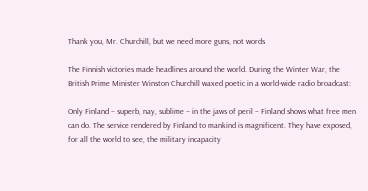Thank you, Mr. Churchill, but we need more guns, not words

The Finnish victories made headlines around the world. During the Winter War, the British Prime Minister Winston Churchill waxed poetic in a world-wide radio broadcast:

Only Finland – superb, nay, sublime – in the jaws of peril – Finland shows what free men can do. The service rendered by Finland to mankind is magnificent. They have exposed, for all the world to see, the military incapacity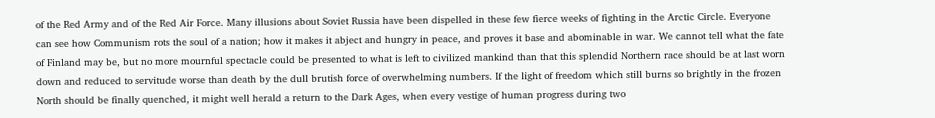of the Red Army and of the Red Air Force. Many illusions about Soviet Russia have been dispelled in these few fierce weeks of fighting in the Arctic Circle. Everyone can see how Communism rots the soul of a nation; how it makes it abject and hungry in peace, and proves it base and abominable in war. We cannot tell what the fate of Finland may be, but no more mournful spectacle could be presented to what is left to civilized mankind than that this splendid Northern race should be at last worn down and reduced to servitude worse than death by the dull brutish force of overwhelming numbers. If the light of freedom which still burns so brightly in the frozen North should be finally quenched, it might well herald a return to the Dark Ages, when every vestige of human progress during two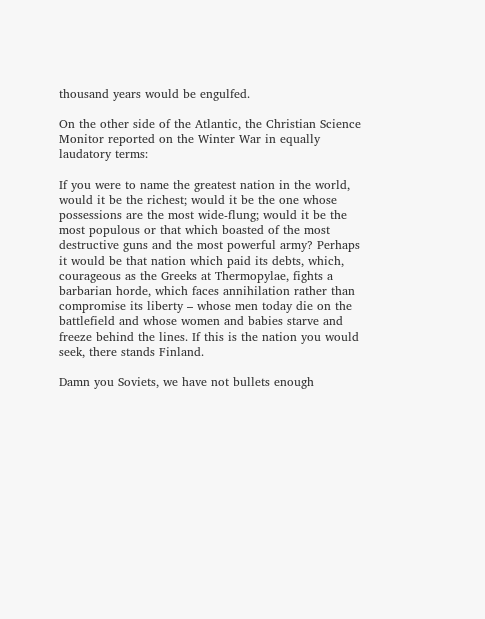thousand years would be engulfed.

On the other side of the Atlantic, the Christian Science Monitor reported on the Winter War in equally laudatory terms:

If you were to name the greatest nation in the world, would it be the richest; would it be the one whose possessions are the most wide-flung; would it be the most populous or that which boasted of the most destructive guns and the most powerful army? Perhaps it would be that nation which paid its debts, which, courageous as the Greeks at Thermopylae, fights a barbarian horde, which faces annihilation rather than compromise its liberty – whose men today die on the battlefield and whose women and babies starve and freeze behind the lines. If this is the nation you would seek, there stands Finland.

Damn you Soviets, we have not bullets enough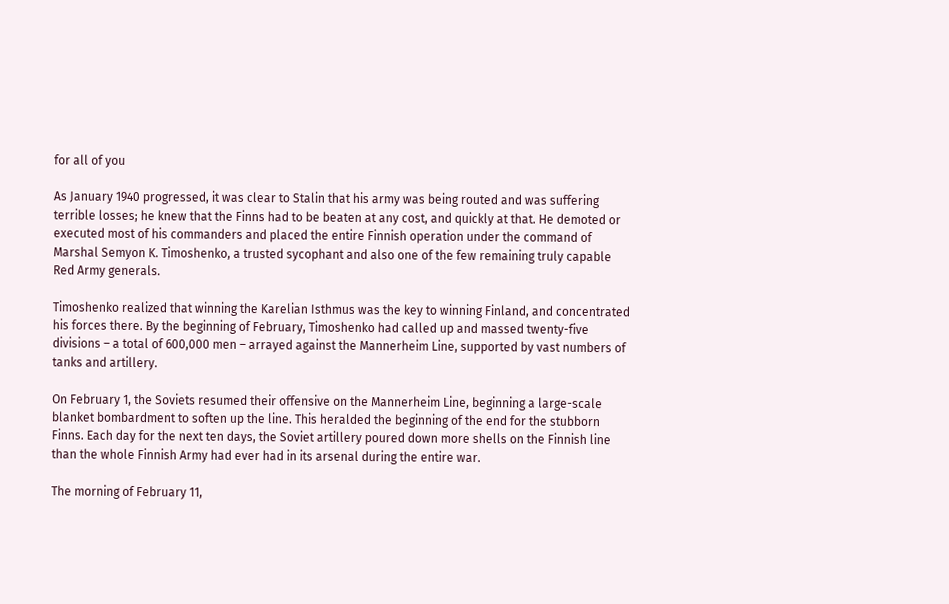for all of you

As January 1940 progressed, it was clear to Stalin that his army was being routed and was suffering terrible losses; he knew that the Finns had to be beaten at any cost, and quickly at that. He demoted or executed most of his commanders and placed the entire Finnish operation under the command of Marshal Semyon K. Timoshenko, a trusted sycophant and also one of the few remaining truly capable Red Army generals.

Timoshenko realized that winning the Karelian Isthmus was the key to winning Finland, and concentrated his forces there. By the beginning of February, Timoshenko had called up and massed twenty-five divisions – a total of 600,000 men – arrayed against the Mannerheim Line, supported by vast numbers of tanks and artillery.

On February 1, the Soviets resumed their offensive on the Mannerheim Line, beginning a large-scale blanket bombardment to soften up the line. This heralded the beginning of the end for the stubborn Finns. Each day for the next ten days, the Soviet artillery poured down more shells on the Finnish line than the whole Finnish Army had ever had in its arsenal during the entire war.

The morning of February 11,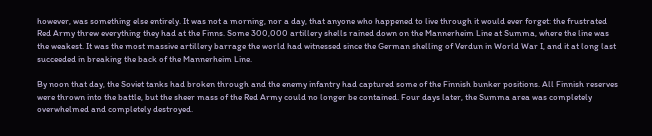however, was something else entirely. It was not a morning, nor a day, that anyone who happened to live through it would ever forget: the frustrated Red Army threw everything they had at the Finns. Some 300,000 artillery shells rained down on the Mannerheim Line at Summa, where the line was the weakest. It was the most massive artillery barrage the world had witnessed since the German shelling of Verdun in World War I, and it at long last succeeded in breaking the back of the Mannerheim Line.

By noon that day, the Soviet tanks had broken through and the enemy infantry had captured some of the Finnish bunker positions. All Finnish reserves were thrown into the battle, but the sheer mass of the Red Army could no longer be contained. Four days later, the Summa area was completely overwhelmed and completely destroyed.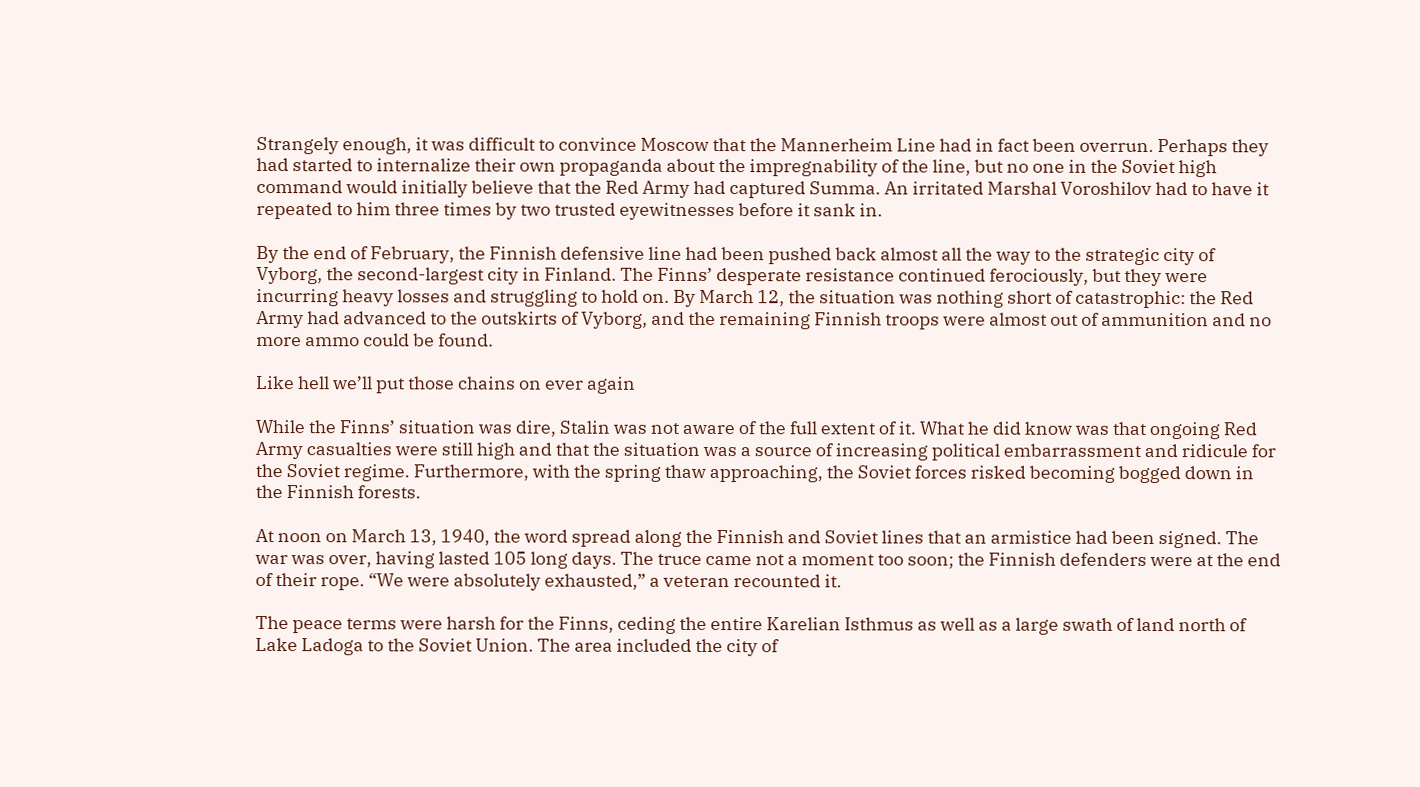Strangely enough, it was difficult to convince Moscow that the Mannerheim Line had in fact been overrun. Perhaps they had started to internalize their own propaganda about the impregnability of the line, but no one in the Soviet high command would initially believe that the Red Army had captured Summa. An irritated Marshal Voroshilov had to have it repeated to him three times by two trusted eyewitnesses before it sank in.

By the end of February, the Finnish defensive line had been pushed back almost all the way to the strategic city of Vyborg, the second-largest city in Finland. The Finns’ desperate resistance continued ferociously, but they were incurring heavy losses and struggling to hold on. By March 12, the situation was nothing short of catastrophic: the Red Army had advanced to the outskirts of Vyborg, and the remaining Finnish troops were almost out of ammunition and no more ammo could be found.

Like hell we’ll put those chains on ever again

While the Finns’ situation was dire, Stalin was not aware of the full extent of it. What he did know was that ongoing Red Army casualties were still high and that the situation was a source of increasing political embarrassment and ridicule for the Soviet regime. Furthermore, with the spring thaw approaching, the Soviet forces risked becoming bogged down in the Finnish forests.

At noon on March 13, 1940, the word spread along the Finnish and Soviet lines that an armistice had been signed. The war was over, having lasted 105 long days. The truce came not a moment too soon; the Finnish defenders were at the end of their rope. “We were absolutely exhausted,” a veteran recounted it.

The peace terms were harsh for the Finns, ceding the entire Karelian Isthmus as well as a large swath of land north of Lake Ladoga to the Soviet Union. The area included the city of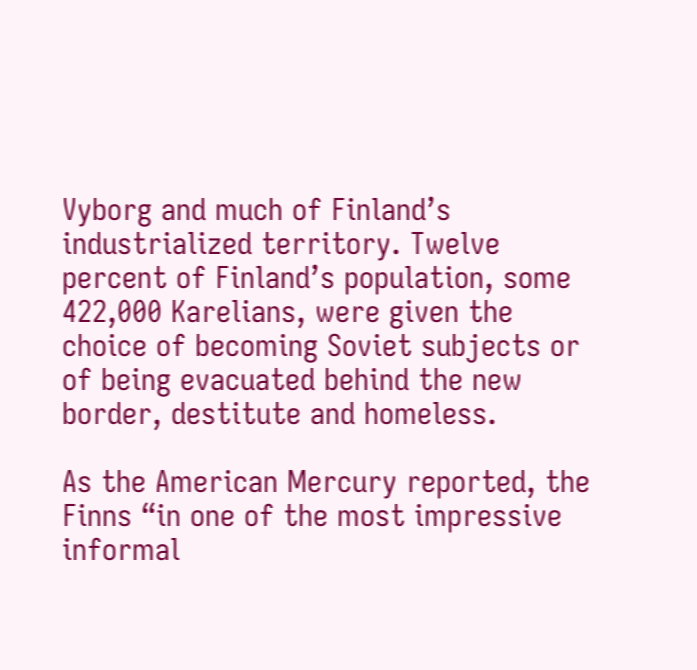Vyborg and much of Finland’s industrialized territory. Twelve percent of Finland’s population, some 422,000 Karelians, were given the choice of becoming Soviet subjects or of being evacuated behind the new border, destitute and homeless.

As the American Mercury reported, the Finns “in one of the most impressive informal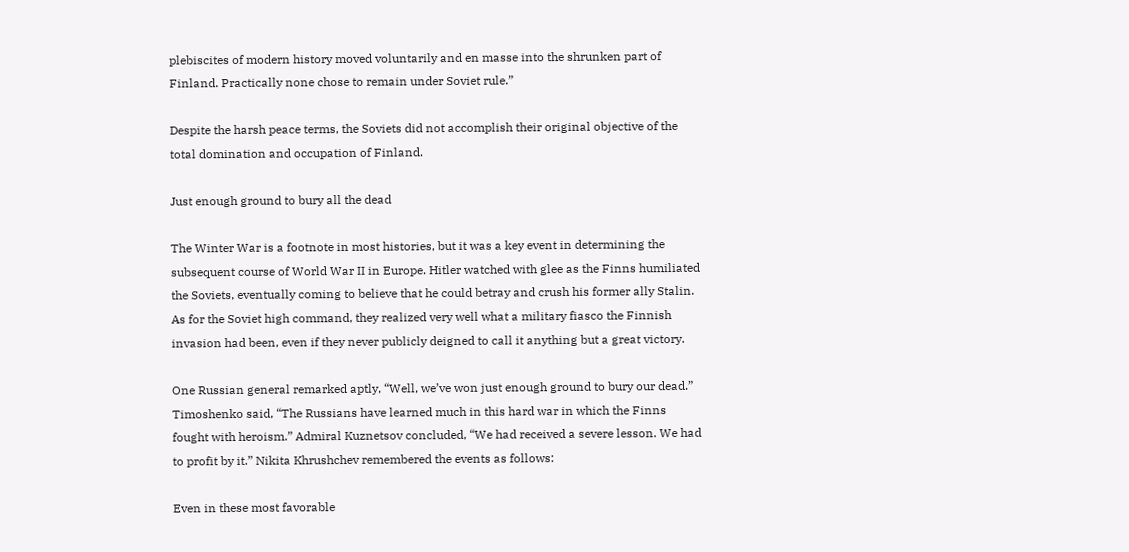plebiscites of modern history moved voluntarily and en masse into the shrunken part of Finland. Practically none chose to remain under Soviet rule.”

Despite the harsh peace terms, the Soviets did not accomplish their original objective of the total domination and occupation of Finland.

Just enough ground to bury all the dead

The Winter War is a footnote in most histories, but it was a key event in determining the subsequent course of World War II in Europe. Hitler watched with glee as the Finns humiliated the Soviets, eventually coming to believe that he could betray and crush his former ally Stalin. As for the Soviet high command, they realized very well what a military fiasco the Finnish invasion had been, even if they never publicly deigned to call it anything but a great victory.

One Russian general remarked aptly, “Well, we’ve won just enough ground to bury our dead.” Timoshenko said, “The Russians have learned much in this hard war in which the Finns fought with heroism.” Admiral Kuznetsov concluded, “We had received a severe lesson. We had to profit by it.” Nikita Khrushchev remembered the events as follows:

Even in these most favorable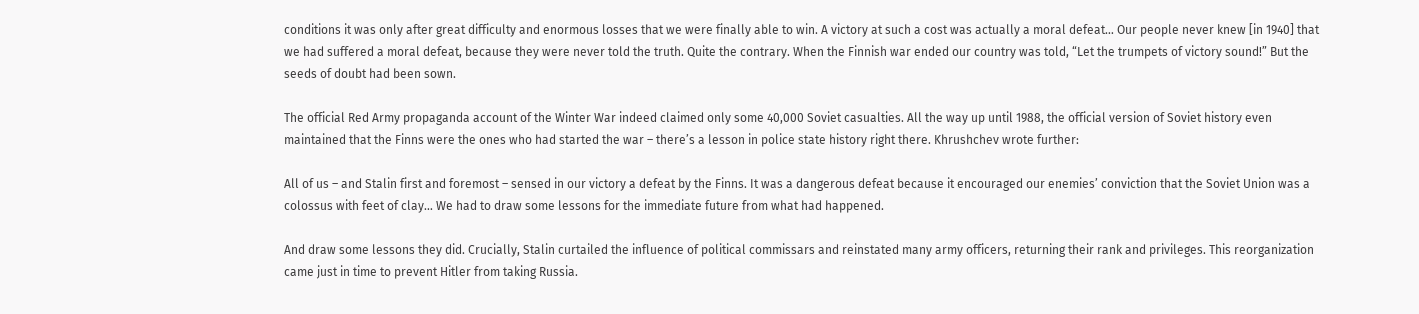conditions it was only after great difficulty and enormous losses that we were finally able to win. A victory at such a cost was actually a moral defeat… Our people never knew [in 1940] that we had suffered a moral defeat, because they were never told the truth. Quite the contrary. When the Finnish war ended our country was told, “Let the trumpets of victory sound!” But the seeds of doubt had been sown.

The official Red Army propaganda account of the Winter War indeed claimed only some 40,000 Soviet casualties. All the way up until 1988, the official version of Soviet history even maintained that the Finns were the ones who had started the war – there’s a lesson in police state history right there. Khrushchev wrote further:

All of us – and Stalin first and foremost – sensed in our victory a defeat by the Finns. It was a dangerous defeat because it encouraged our enemies’ conviction that the Soviet Union was a colossus with feet of clay… We had to draw some lessons for the immediate future from what had happened.

And draw some lessons they did. Crucially, Stalin curtailed the influence of political commissars and reinstated many army officers, returning their rank and privileges. This reorganization came just in time to prevent Hitler from taking Russia.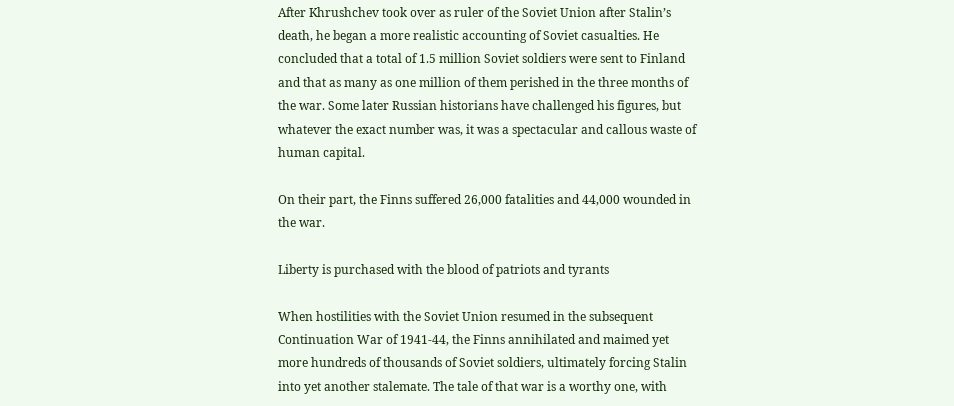After Khrushchev took over as ruler of the Soviet Union after Stalin’s death, he began a more realistic accounting of Soviet casualties. He concluded that a total of 1.5 million Soviet soldiers were sent to Finland and that as many as one million of them perished in the three months of the war. Some later Russian historians have challenged his figures, but whatever the exact number was, it was a spectacular and callous waste of human capital.

On their part, the Finns suffered 26,000 fatalities and 44,000 wounded in the war.

Liberty is purchased with the blood of patriots and tyrants

When hostilities with the Soviet Union resumed in the subsequent Continuation War of 1941-44, the Finns annihilated and maimed yet more hundreds of thousands of Soviet soldiers, ultimately forcing Stalin into yet another stalemate. The tale of that war is a worthy one, with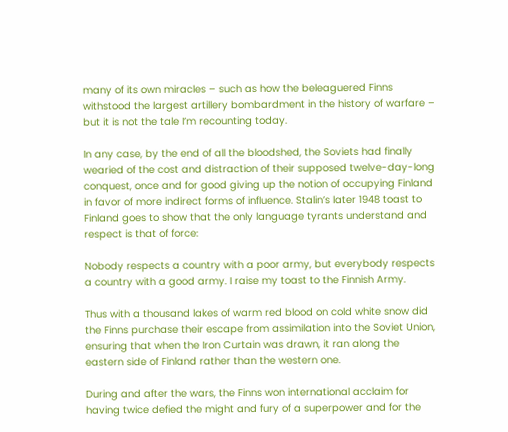many of its own miracles – such as how the beleaguered Finns withstood the largest artillery bombardment in the history of warfare – but it is not the tale I’m recounting today.

In any case, by the end of all the bloodshed, the Soviets had finally wearied of the cost and distraction of their supposed twelve-day-long conquest, once and for good giving up the notion of occupying Finland in favor of more indirect forms of influence. Stalin’s later 1948 toast to Finland goes to show that the only language tyrants understand and respect is that of force:

Nobody respects a country with a poor army, but everybody respects a country with a good army. I raise my toast to the Finnish Army.

Thus with a thousand lakes of warm red blood on cold white snow did the Finns purchase their escape from assimilation into the Soviet Union, ensuring that when the Iron Curtain was drawn, it ran along the eastern side of Finland rather than the western one.

During and after the wars, the Finns won international acclaim for having twice defied the might and fury of a superpower and for the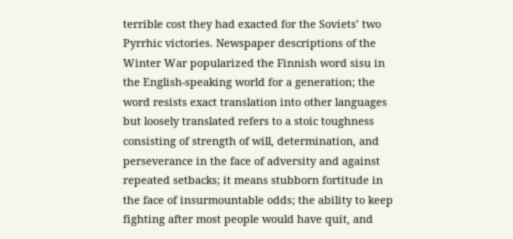terrible cost they had exacted for the Soviets’ two Pyrrhic victories. Newspaper descriptions of the Winter War popularized the Finnish word sisu in the English-speaking world for a generation; the word resists exact translation into other languages but loosely translated refers to a stoic toughness consisting of strength of will, determination, and perseverance in the face of adversity and against repeated setbacks; it means stubborn fortitude in the face of insurmountable odds; the ability to keep fighting after most people would have quit, and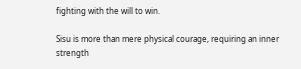fighting with the will to win.

Sisu is more than mere physical courage, requiring an inner strength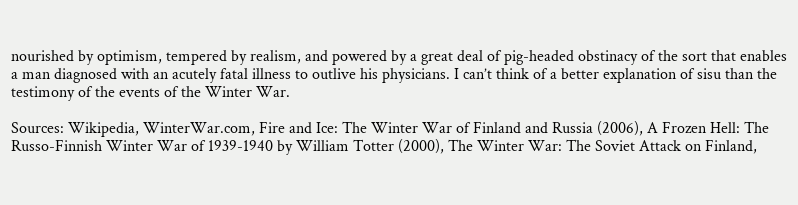nourished by optimism, tempered by realism, and powered by a great deal of pig-headed obstinacy of the sort that enables a man diagnosed with an acutely fatal illness to outlive his physicians. I can’t think of a better explanation of sisu than the testimony of the events of the Winter War.

Sources: Wikipedia, WinterWar.com, Fire and Ice: The Winter War of Finland and Russia (2006), A Frozen Hell: The Russo-Finnish Winter War of 1939-1940 by William Totter (2000), The Winter War: The Soviet Attack on Finland,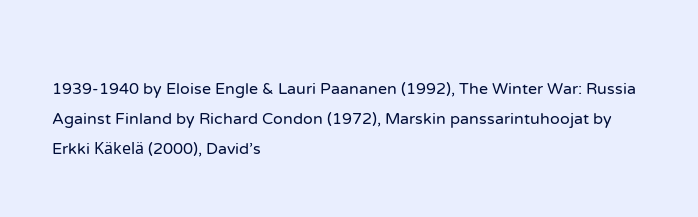1939-1940 by Eloise Engle & Lauri Paananen (1992), The Winter War: Russia Against Finland by Richard Condon (1972), Marskin panssarintuhoojat by Erkki Käkelä (2000), David’s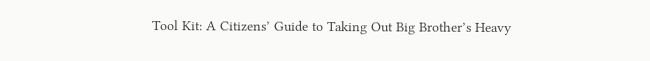Tool Kit: A Citizens’ Guide to Taking Out Big Brother’s Heavy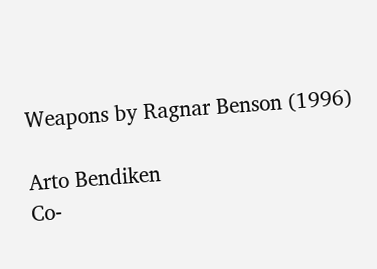Weapons by Ragnar Benson (1996)

Arto Bendiken
Co-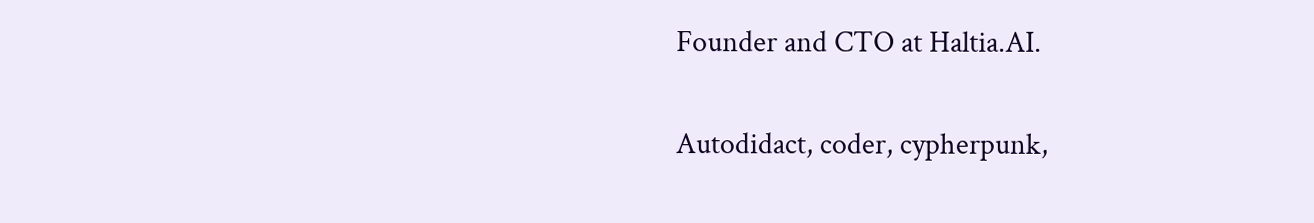Founder and CTO at Haltia.AI.

Autodidact, coder, cypherpunk,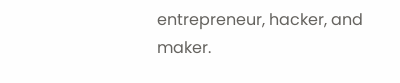entrepreneur, hacker, and maker.